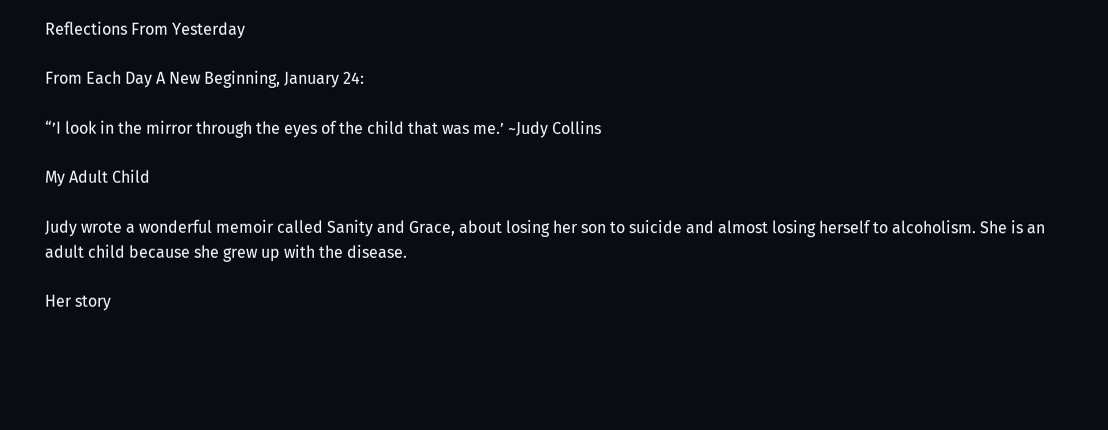Reflections From Yesterday

From Each Day A New Beginning, January 24:

“’I look in the mirror through the eyes of the child that was me.’ ~Judy Collins

My Adult Child

Judy wrote a wonderful memoir called Sanity and Grace, about losing her son to suicide and almost losing herself to alcoholism. She is an adult child because she grew up with the disease.

Her story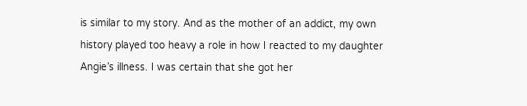is similar to my story. And as the mother of an addict, my own history played too heavy a role in how I reacted to my daughter Angie’s illness. I was certain that she got her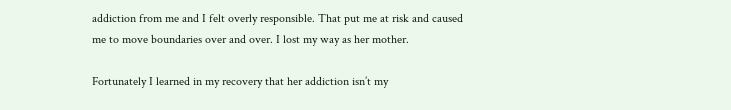addiction from me and I felt overly responsible. That put me at risk and caused me to move boundaries over and over. I lost my way as her mother.

Fortunately I learned in my recovery that her addiction isn’t my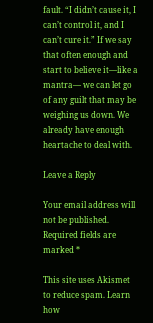fault. “I didn’t cause it, I can’t control it, and I can’t cure it.” If we say that often enough and start to believe it—like a mantra— we can let go of any guilt that may be weighing us down. We already have enough heartache to deal with.

Leave a Reply

Your email address will not be published. Required fields are marked *

This site uses Akismet to reduce spam. Learn how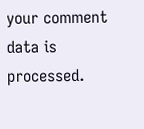your comment data is processed.